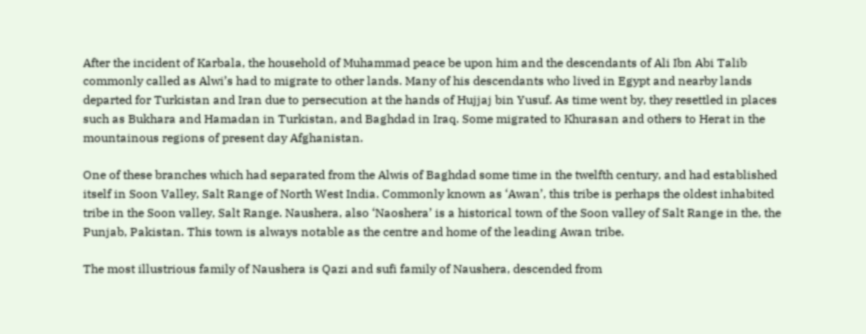After the incident of Karbala, the household of Muhammad peace be upon him and the descendants of Ali Ibn Abi Talib commonly called as Alwi’s had to migrate to other lands. Many of his descendants who lived in Egypt and nearby lands departed for Turkistan and Iran due to persecution at the hands of Hujjaj bin Yusuf. As time went by, they resettled in places such as Bukhara and Hamadan in Turkistan, and Baghdad in Iraq. Some migrated to Khurasan and others to Herat in the mountainous regions of present day Afghanistan.

One of these branches which had separated from the Alwis of Baghdad some time in the twelfth century, and had established itself in Soon Valley, Salt Range of North West India. Commonly known as ‘Awan’, this tribe is perhaps the oldest inhabited tribe in the Soon valley, Salt Range. Naushera, also ‘Naoshera’ is a historical town of the Soon valley of Salt Range in the, the Punjab, Pakistan. This town is always notable as the centre and home of the leading Awan tribe.

The most illustrious family of Naushera is Qazi and sufi family of Naushera, descended from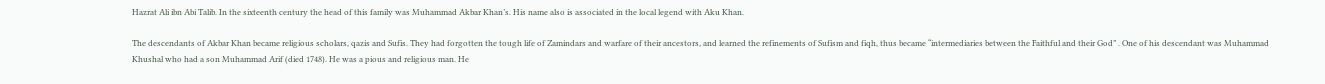Hazrat Ali ibn Abi Talib. In the sixteenth century the head of this family was Muhammad Akbar Khan’s. His name also is associated in the local legend with Aku Khan.

The descendants of Akbar Khan became religious scholars, qazis and Sufis. They had forgotten the tough life of Zamindars and warfare of their ancestors, and learned the refinements of Sufism and fiqh, thus became “intermediaries between the Faithful and their God” . One of his descendant was Muhammad Khushal who had a son Muhammad Arif (died 1748). He was a pious and religious man. He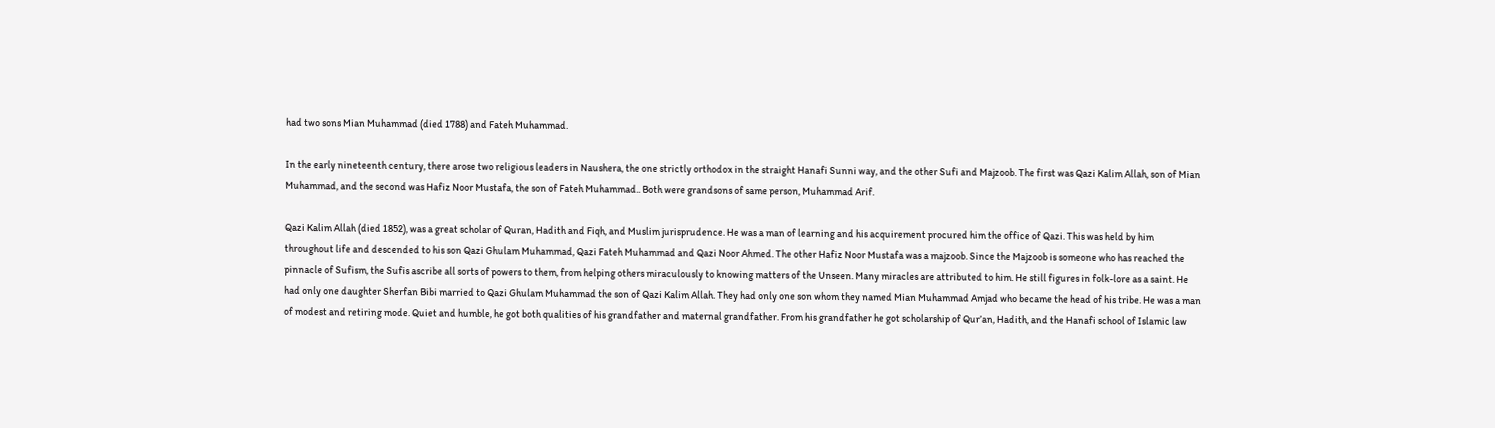had two sons Mian Muhammad (died 1788) and Fateh Muhammad.

In the early nineteenth century, there arose two religious leaders in Naushera, the one strictly orthodox in the straight Hanafi Sunni way, and the other Sufi and Majzoob. The first was Qazi Kalim Allah, son of Mian Muhammad, and the second was Hafiz Noor Mustafa, the son of Fateh Muhammad.. Both were grandsons of same person, Muhammad Arif.

Qazi Kalim Allah (died 1852), was a great scholar of Quran, Hadith and Fiqh, and Muslim jurisprudence. He was a man of learning and his acquirement procured him the office of Qazi. This was held by him throughout life and descended to his son Qazi Ghulam Muhammad, Qazi Fateh Muhammad and Qazi Noor Ahmed. The other Hafiz Noor Mustafa was a majzoob. Since the Majzoob is someone who has reached the pinnacle of Sufism, the Sufis ascribe all sorts of powers to them, from helping others miraculously to knowing matters of the Unseen. Many miracles are attributed to him. He still figures in folk-lore as a saint. He had only one daughter Sherfan Bibi married to Qazi Ghulam Muhammad the son of Qazi Kalim Allah. They had only one son whom they named Mian Muhammad Amjad who became the head of his tribe. He was a man of modest and retiring mode. Quiet and humble, he got both qualities of his grandfather and maternal grandfather. From his grandfather he got scholarship of Qur’an, Hadith, and the Hanafi school of Islamic law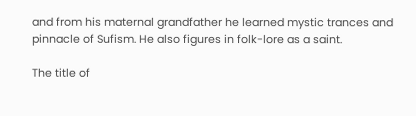and from his maternal grandfather he learned mystic trances and pinnacle of Sufism. He also figures in folk-lore as a saint.

The title of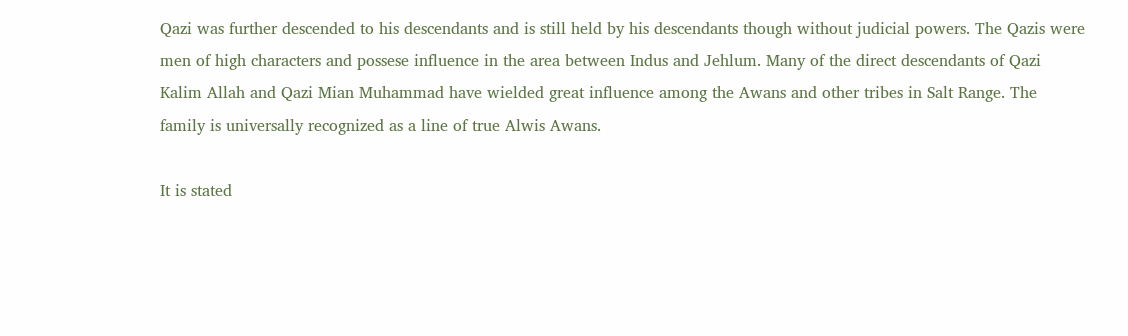Qazi was further descended to his descendants and is still held by his descendants though without judicial powers. The Qazis were men of high characters and possese influence in the area between Indus and Jehlum. Many of the direct descendants of Qazi Kalim Allah and Qazi Mian Muhammad have wielded great influence among the Awans and other tribes in Salt Range. The family is universally recognized as a line of true Alwis Awans.

It is stated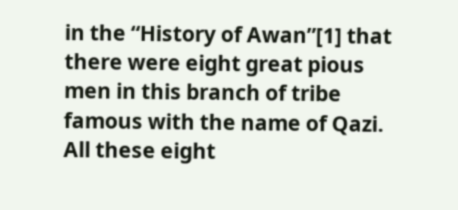in the “History of Awan”[1] that there were eight great pious men in this branch of tribe famous with the name of Qazi. All these eight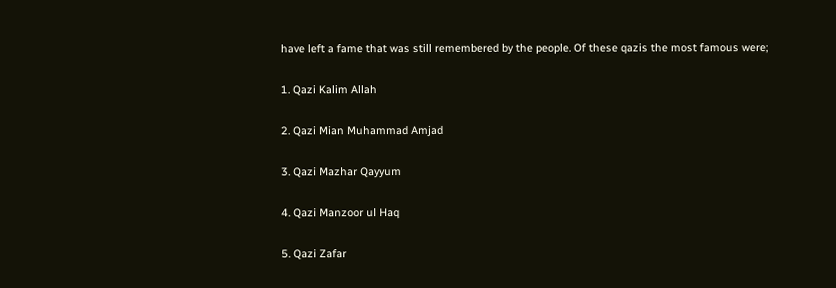have left a fame that was still remembered by the people. Of these qazis the most famous were;

1. Qazi Kalim Allah

2. Qazi Mian Muhammad Amjad

3. Qazi Mazhar Qayyum

4. Qazi Manzoor ul Haq

5. Qazi Zafar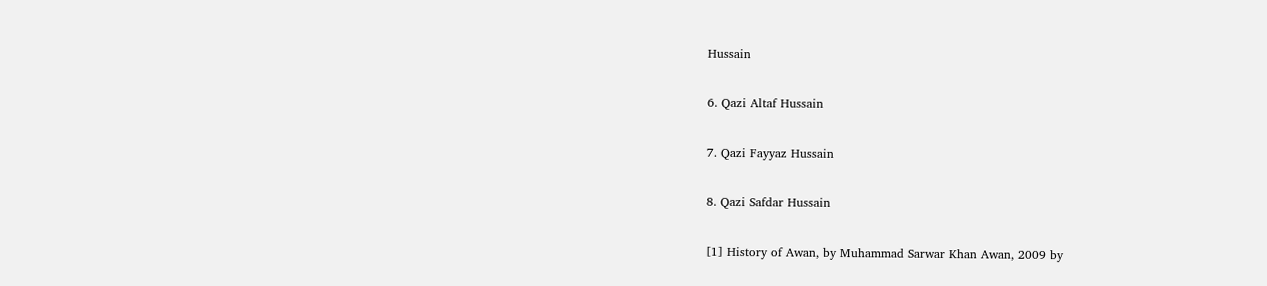Hussain

6. Qazi Altaf Hussain

7. Qazi Fayyaz Hussain

8. Qazi Safdar Hussain

[1] History of Awan, by Muhammad Sarwar Khan Awan, 2009 by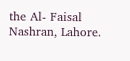the Al- Faisal Nashran, Lahore.